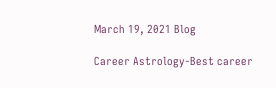March 19, 2021 Blog

Career Astrology-Best career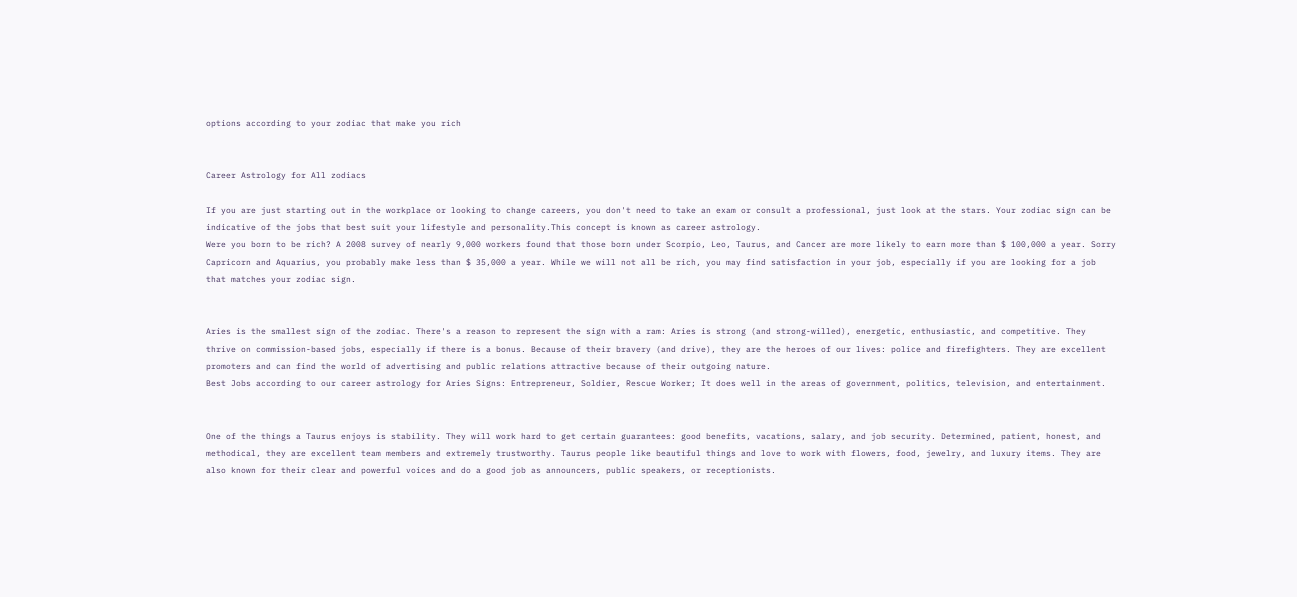options according to your zodiac that make you rich


Career Astrology for All zodiacs

If you are just starting out in the workplace or looking to change careers, you don't need to take an exam or consult a professional, just look at the stars. Your zodiac sign can be indicative of the jobs that best suit your lifestyle and personality.This concept is known as career astrology.
Were you born to be rich? A 2008 survey of nearly 9,000 workers found that those born under Scorpio, Leo, Taurus, and Cancer are more likely to earn more than $ 100,000 a year. Sorry Capricorn and Aquarius, you probably make less than $ 35,000 a year. While we will not all be rich, you may find satisfaction in your job, especially if you are looking for a job that matches your zodiac sign.


Aries is the smallest sign of the zodiac. There's a reason to represent the sign with a ram: Aries is strong (and strong-willed), energetic, enthusiastic, and competitive. They thrive on commission-based jobs, especially if there is a bonus. Because of their bravery (and drive), they are the heroes of our lives: police and firefighters. They are excellent promoters and can find the world of advertising and public relations attractive because of their outgoing nature.
Best Jobs according to our career astrology for Aries Signs: Entrepreneur, Soldier, Rescue Worker; It does well in the areas of government, politics, television, and entertainment.


One of the things a Taurus enjoys is stability. They will work hard to get certain guarantees: good benefits, vacations, salary, and job security. Determined, patient, honest, and methodical, they are excellent team members and extremely trustworthy. Taurus people like beautiful things and love to work with flowers, food, jewelry, and luxury items. They are also known for their clear and powerful voices and do a good job as announcers, public speakers, or receptionists.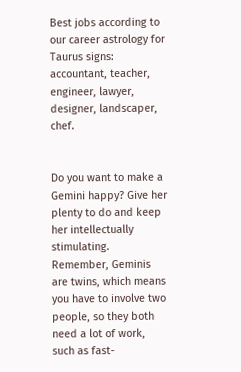Best jobs according to our career astrology for Taurus signs: accountant, teacher, engineer, lawyer, designer, landscaper, chef.


Do you want to make a Gemini happy? Give her plenty to do and keep her intellectually stimulating. Remember, Geminis are twins, which means you have to involve two people, so they both need a lot of work, such as fast-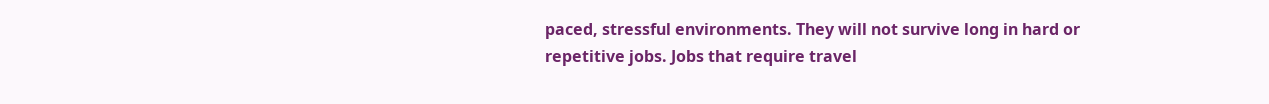paced, stressful environments. They will not survive long in hard or repetitive jobs. Jobs that require travel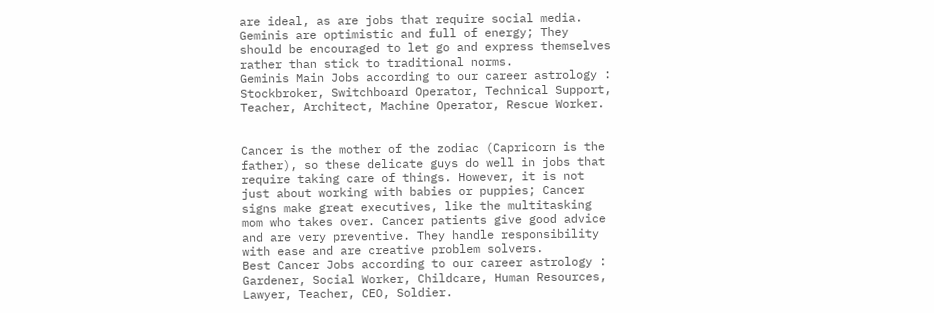are ideal, as are jobs that require social media. Geminis are optimistic and full of energy; They should be encouraged to let go and express themselves rather than stick to traditional norms.
Geminis Main Jobs according to our career astrology : Stockbroker, Switchboard Operator, Technical Support, Teacher, Architect, Machine Operator, Rescue Worker.


Cancer is the mother of the zodiac (Capricorn is the father), so these delicate guys do well in jobs that require taking care of things. However, it is not just about working with babies or puppies; Cancer signs make great executives, like the multitasking mom who takes over. Cancer patients give good advice and are very preventive. They handle responsibility with ease and are creative problem solvers.
Best Cancer Jobs according to our career astrology : Gardener, Social Worker, Childcare, Human Resources, Lawyer, Teacher, CEO, Soldier.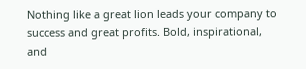Nothing like a great lion leads your company to success and great profits. Bold, inspirational, and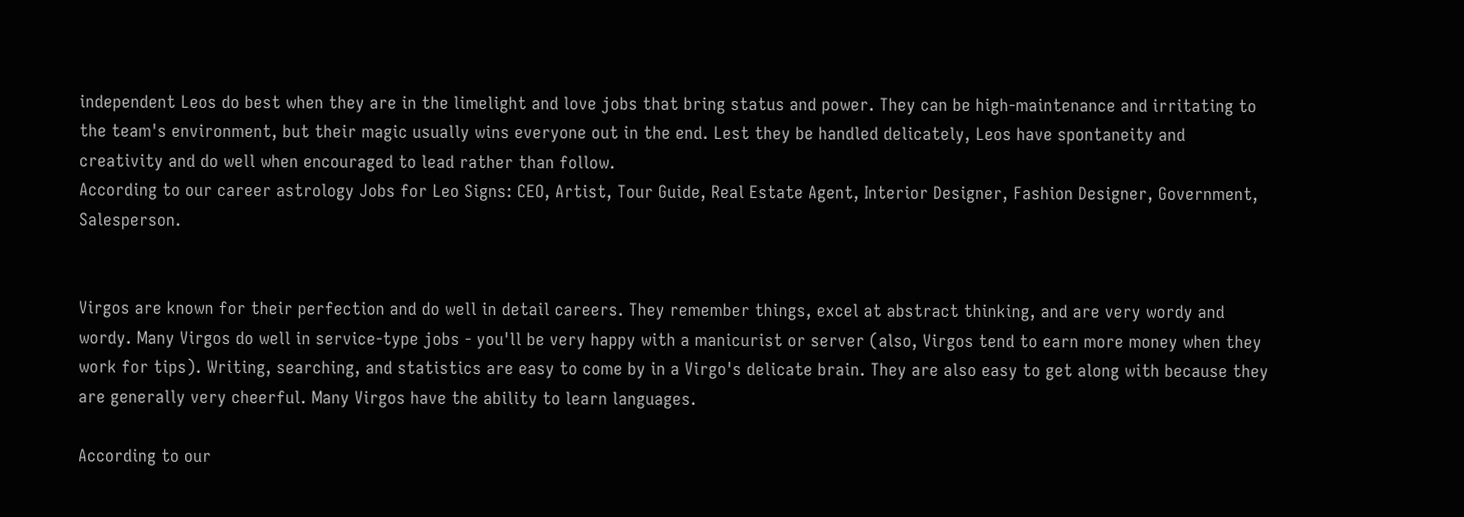independent Leos do best when they are in the limelight and love jobs that bring status and power. They can be high-maintenance and irritating to the team's environment, but their magic usually wins everyone out in the end. Lest they be handled delicately, Leos have spontaneity and creativity and do well when encouraged to lead rather than follow.
According to our career astrology Jobs for Leo Signs: CEO, Artist, Tour Guide, Real Estate Agent, Interior Designer, Fashion Designer, Government, Salesperson.


Virgos are known for their perfection and do well in detail careers. They remember things, excel at abstract thinking, and are very wordy and wordy. Many Virgos do well in service-type jobs - you'll be very happy with a manicurist or server (also, Virgos tend to earn more money when they work for tips). Writing, searching, and statistics are easy to come by in a Virgo's delicate brain. They are also easy to get along with because they are generally very cheerful. Many Virgos have the ability to learn languages.

According to our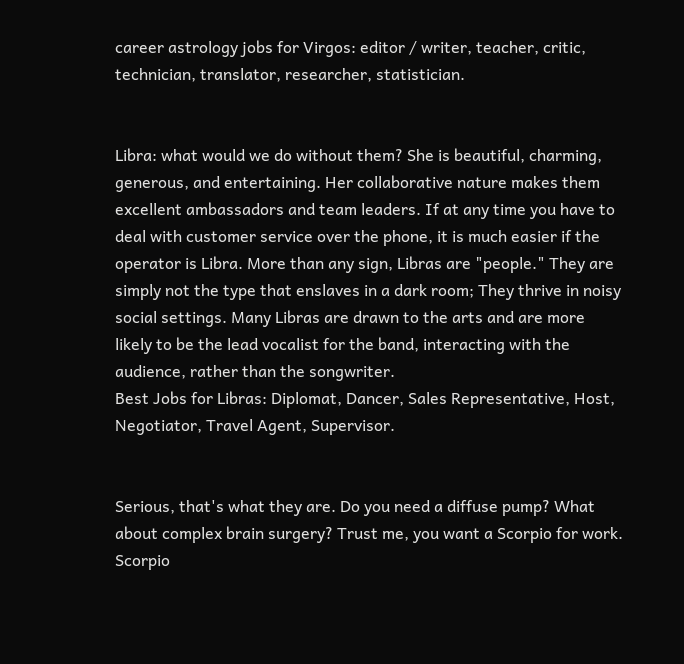career astrology jobs for Virgos: editor / writer, teacher, critic, technician, translator, researcher, statistician.


Libra: what would we do without them? She is beautiful, charming, generous, and entertaining. Her collaborative nature makes them excellent ambassadors and team leaders. If at any time you have to deal with customer service over the phone, it is much easier if the operator is Libra. More than any sign, Libras are "people." They are simply not the type that enslaves in a dark room; They thrive in noisy social settings. Many Libras are drawn to the arts and are more likely to be the lead vocalist for the band, interacting with the audience, rather than the songwriter.
Best Jobs for Libras: Diplomat, Dancer, Sales Representative, Host, Negotiator, Travel Agent, Supervisor.


Serious, that's what they are. Do you need a diffuse pump? What about complex brain surgery? Trust me, you want a Scorpio for work. Scorpio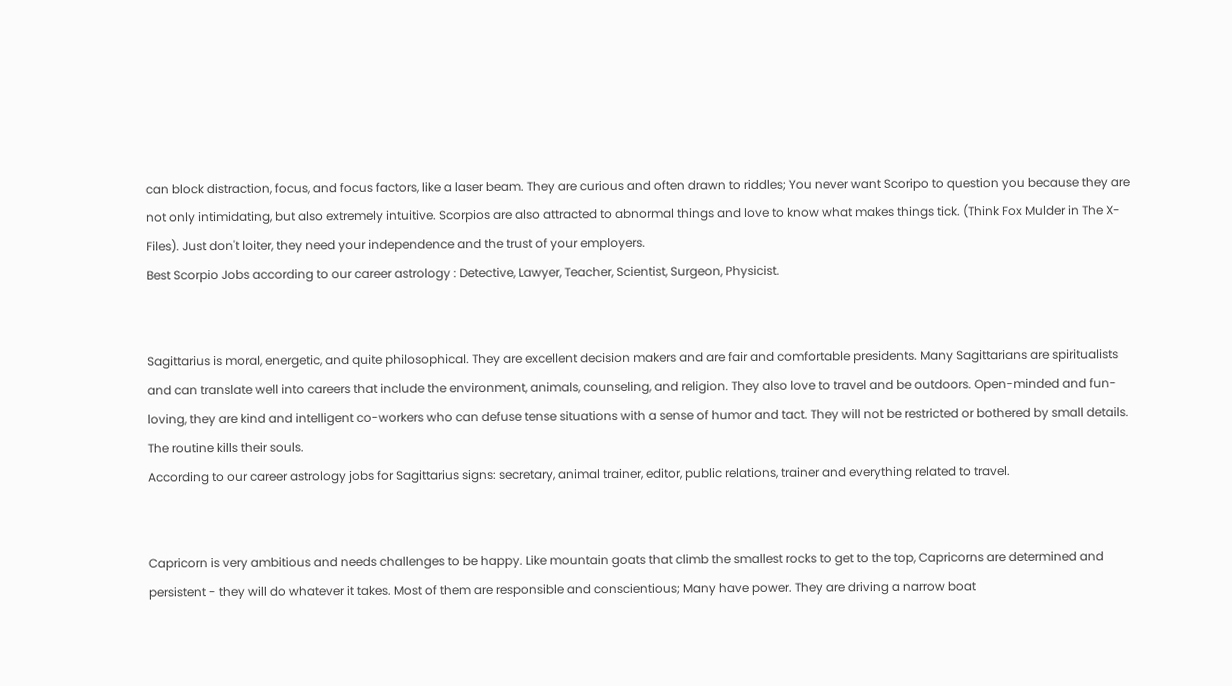can block distraction, focus, and focus factors, like a laser beam. They are curious and often drawn to riddles; You never want Scoripo to question you because they are not only intimidating, but also extremely intuitive. Scorpios are also attracted to abnormal things and love to know what makes things tick. (Think Fox Mulder in The X-Files). Just don't loiter, they need your independence and the trust of your employers.
Best Scorpio Jobs according to our career astrology : Detective, Lawyer, Teacher, Scientist, Surgeon, Physicist.


Sagittarius is moral, energetic, and quite philosophical. They are excellent decision makers and are fair and comfortable presidents. Many Sagittarians are spiritualists and can translate well into careers that include the environment, animals, counseling, and religion. They also love to travel and be outdoors. Open-minded and fun-loving, they are kind and intelligent co-workers who can defuse tense situations with a sense of humor and tact. They will not be restricted or bothered by small details. The routine kills their souls.
According to our career astrology jobs for Sagittarius signs: secretary, animal trainer, editor, public relations, trainer and everything related to travel.


Capricorn is very ambitious and needs challenges to be happy. Like mountain goats that climb the smallest rocks to get to the top, Capricorns are determined and persistent - they will do whatever it takes. Most of them are responsible and conscientious; Many have power. They are driving a narrow boat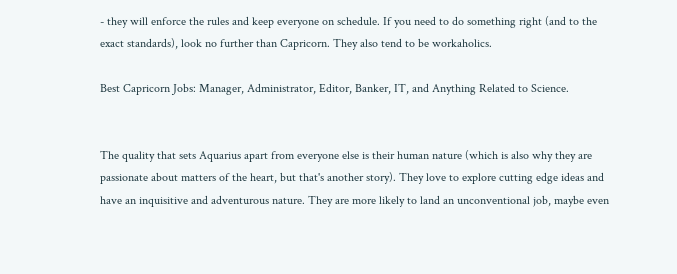- they will enforce the rules and keep everyone on schedule. If you need to do something right (and to the exact standards), look no further than Capricorn. They also tend to be workaholics.

Best Capricorn Jobs: Manager, Administrator, Editor, Banker, IT, and Anything Related to Science.


The quality that sets Aquarius apart from everyone else is their human nature (which is also why they are passionate about matters of the heart, but that's another story). They love to explore cutting edge ideas and have an inquisitive and adventurous nature. They are more likely to land an unconventional job, maybe even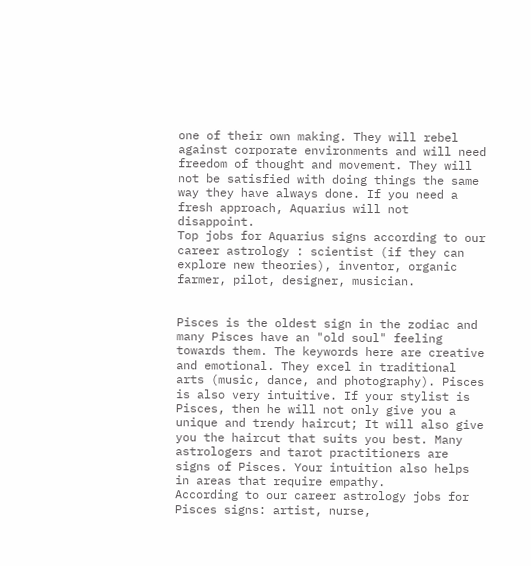one of their own making. They will rebel against corporate environments and will need freedom of thought and movement. They will not be satisfied with doing things the same way they have always done. If you need a fresh approach, Aquarius will not disappoint.
Top jobs for Aquarius signs according to our career astrology : scientist (if they can explore new theories), inventor, organic farmer, pilot, designer, musician.


Pisces is the oldest sign in the zodiac and many Pisces have an "old soul" feeling towards them. The keywords here are creative and emotional. They excel in traditional arts (music, dance, and photography). Pisces is also very intuitive. If your stylist is Pisces, then he will not only give you a unique and trendy haircut; It will also give you the haircut that suits you best. Many astrologers and tarot practitioners are signs of Pisces. Your intuition also helps in areas that require empathy.
According to our career astrology jobs for Pisces signs: artist, nurse,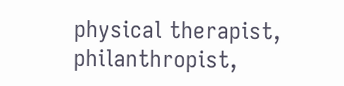physical therapist, philanthropist,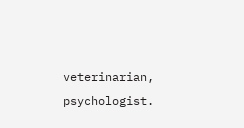veterinarian, psychologist.